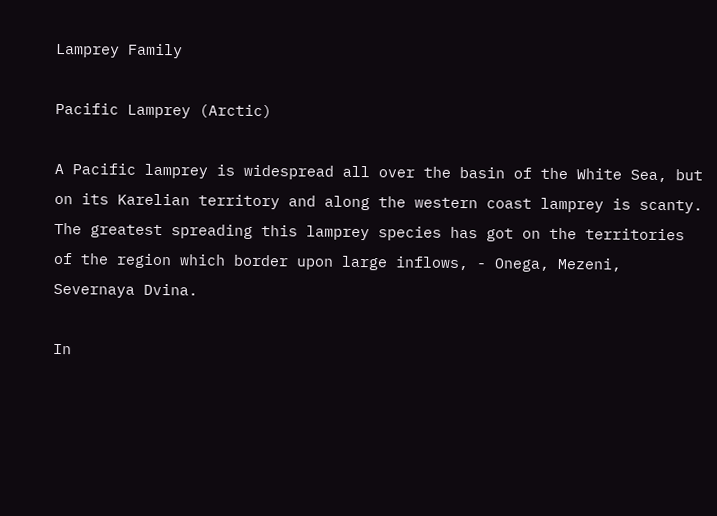Lamprey Family

Pacific Lamprey (Arctic)

A Pacific lamprey is widespread all over the basin of the White Sea, but on its Karelian territory and along the western coast lamprey is scanty. The greatest spreading this lamprey species has got on the territories of the region which border upon large inflows, - Onega, Mezeni, Severnaya Dvina.

In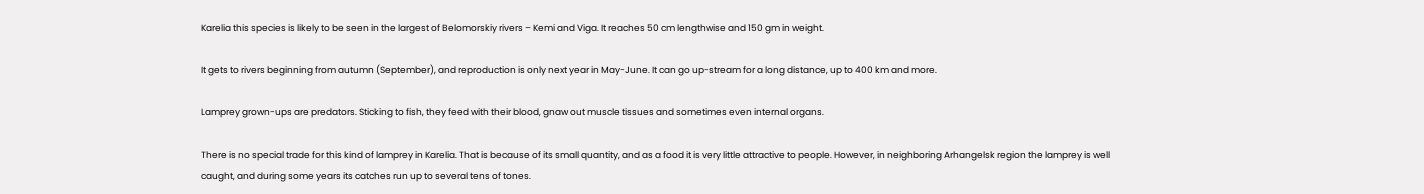Karelia this species is likely to be seen in the largest of Belomorskiy rivers – Kemi and Viga. It reaches 50 cm lengthwise and 150 gm in weight.

It gets to rivers beginning from autumn (September), and reproduction is only next year in May-June. It can go up-stream for a long distance, up to 400 km and more.

Lamprey grown-ups are predators. Sticking to fish, they feed with their blood, gnaw out muscle tissues and sometimes even internal organs.

There is no special trade for this kind of lamprey in Karelia. That is because of its small quantity, and as a food it is very little attractive to people. However, in neighboring Arhangelsk region the lamprey is well caught, and during some years its catches run up to several tens of tones.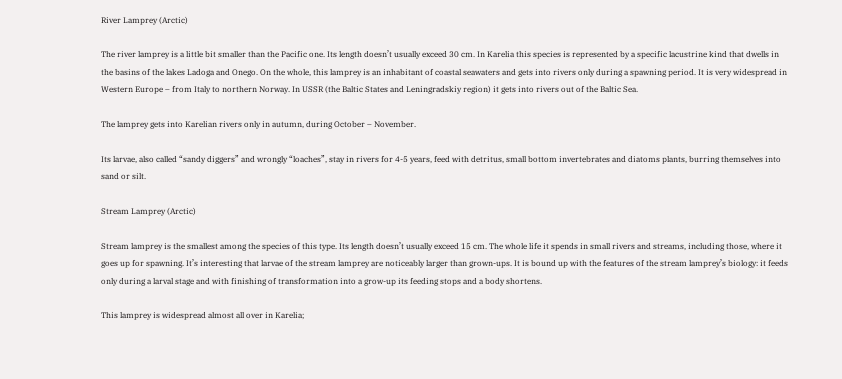River Lamprey (Arctic)

The river lamprey is a little bit smaller than the Pacific one. Its length doesn’t usually exceed 30 cm. In Karelia this species is represented by a specific lacustrine kind that dwells in the basins of the lakes Ladoga and Onego. On the whole, this lamprey is an inhabitant of coastal seawaters and gets into rivers only during a spawning period. It is very widespread in Western Europe – from Italy to northern Norway. In USSR (the Baltic States and Leningradskiy region) it gets into rivers out of the Baltic Sea.

The lamprey gets into Karelian rivers only in autumn, during October – November.

Its larvae, also called “sandy diggers” and wrongly “loaches”, stay in rivers for 4-5 years, feed with detritus, small bottom invertebrates and diatoms plants, burring themselves into sand or silt.

Stream Lamprey (Arctic)

Stream lamprey is the smallest among the species of this type. Its length doesn’t usually exceed 15 cm. The whole life it spends in small rivers and streams, including those, where it goes up for spawning. It’s interesting that larvae of the stream lamprey are noticeably larger than grown-ups. It is bound up with the features of the stream lamprey’s biology: it feeds only during a larval stage and with finishing of transformation into a grow-up its feeding stops and a body shortens.

This lamprey is widespread almost all over in Karelia;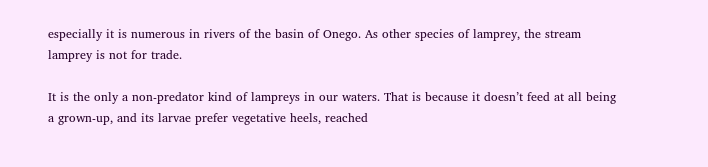especially it is numerous in rivers of the basin of Onego. As other species of lamprey, the stream lamprey is not for trade.

It is the only a non-predator kind of lampreys in our waters. That is because it doesn’t feed at all being a grown-up, and its larvae prefer vegetative heels, reached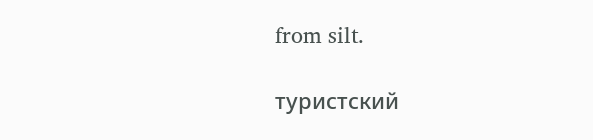from silt.

туристский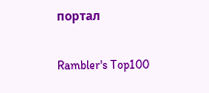портал

Rambler's Top100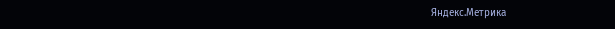Яндекс.Метрика